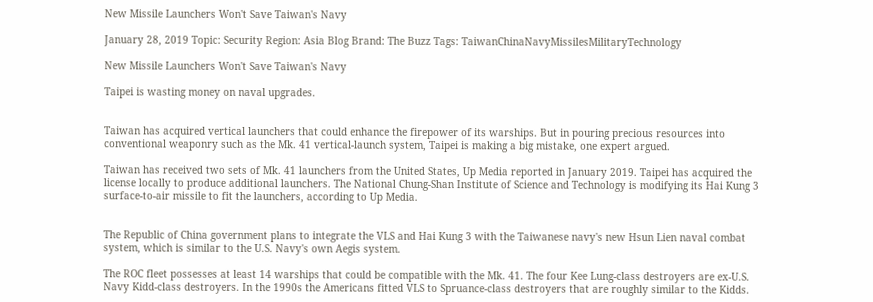New Missile Launchers Won't Save Taiwan's Navy

January 28, 2019 Topic: Security Region: Asia Blog Brand: The Buzz Tags: TaiwanChinaNavyMissilesMilitaryTechnology

New Missile Launchers Won't Save Taiwan's Navy

Taipei is wasting money on naval upgrades.


Taiwan has acquired vertical launchers that could enhance the firepower of its warships. But in pouring precious resources into conventional weaponry such as the Mk. 41 vertical-launch system, Taipei is making a big mistake, one expert argued.

Taiwan has received two sets of Mk. 41 launchers from the United States, Up Media reported in January 2019. Taipei has acquired the license locally to produce additional launchers. The National Chung-Shan Institute of Science and Technology is modifying its Hai Kung 3 surface-to-air missile to fit the launchers, according to Up Media.


The Republic of China government plans to integrate the VLS and Hai Kung 3 with the Taiwanese navy's new Hsun Lien naval combat system, which is similar to the U.S. Navy's own Aegis system.

The ROC fleet possesses at least 14 warships that could be compatible with the Mk. 41. The four Kee Lung-class destroyers are ex-U.S. Navy Kidd-class destroyers. In the 1990s the Americans fitted VLS to Spruance-class destroyers that are roughly similar to the Kidds.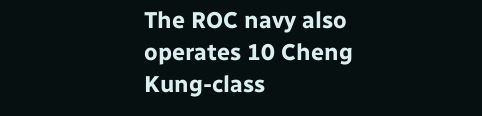The ROC navy also operates 10 Cheng Kung-class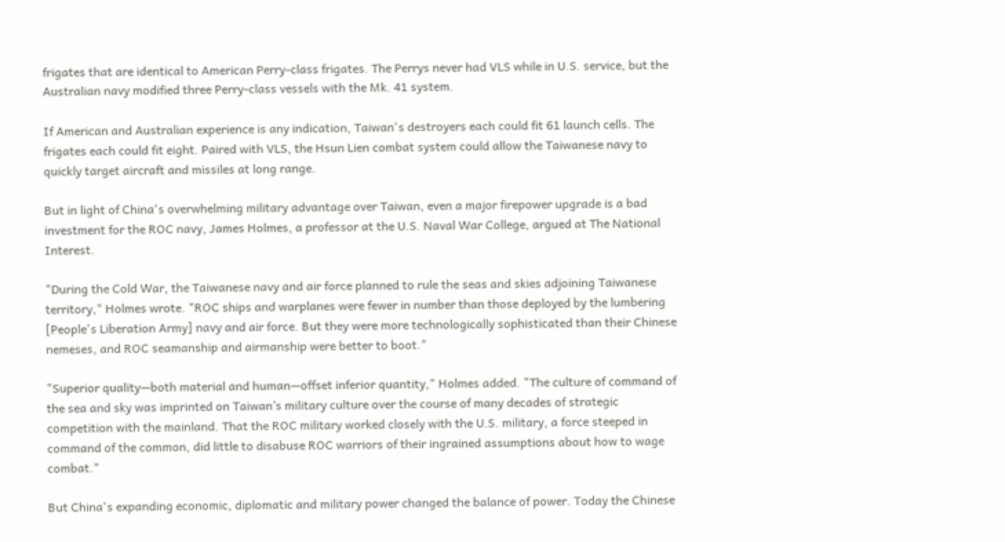frigates that are identical to American Perry-class frigates. The Perrys never had VLS while in U.S. service, but the Australian navy modified three Perry-class vessels with the Mk. 41 system.

If American and Australian experience is any indication, Taiwan's destroyers each could fit 61 launch cells. The frigates each could fit eight. Paired with VLS, the Hsun Lien combat system could allow the Taiwanese navy to quickly target aircraft and missiles at long range.

But in light of China's overwhelming military advantage over Taiwan, even a major firepower upgrade is a bad investment for the ROC navy, James Holmes, a professor at the U.S. Naval War College, argued at The National Interest.

"During the Cold War, the Taiwanese navy and air force planned to rule the seas and skies adjoining Taiwanese territory," Holmes wrote. "ROC ships and warplanes were fewer in number than those deployed by the lumbering [People's Liberation Army] navy and air force. But they were more technologically sophisticated than their Chinese nemeses, and ROC seamanship and airmanship were better to boot."

"Superior quality—both material and human—offset inferior quantity," Holmes added. "The culture of command of the sea and sky was imprinted on Taiwan’s military culture over the course of many decades of strategic competition with the mainland. That the ROC military worked closely with the U.S. military, a force steeped in command of the common, did little to disabuse ROC warriors of their ingrained assumptions about how to wage combat."

But China's expanding economic, diplomatic and military power changed the balance of power. Today the Chinese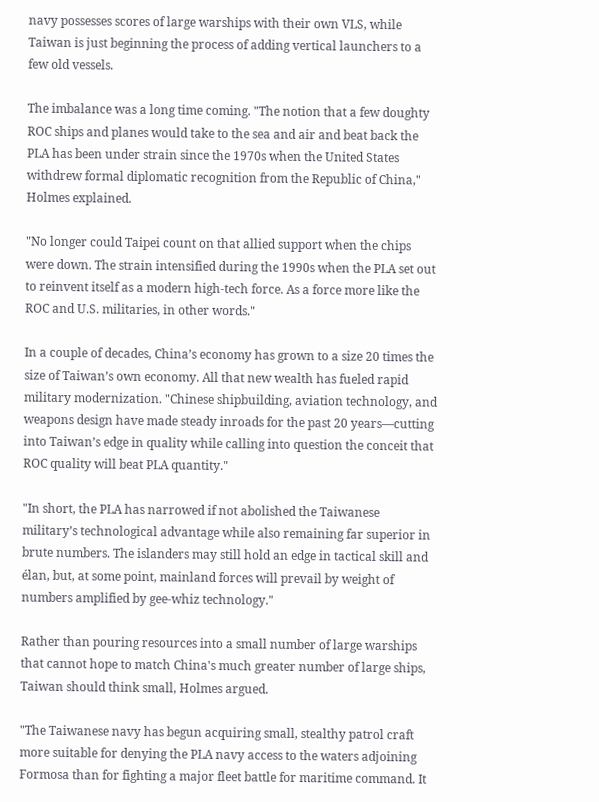navy possesses scores of large warships with their own VLS, while Taiwan is just beginning the process of adding vertical launchers to a few old vessels.

The imbalance was a long time coming. "The notion that a few doughty ROC ships and planes would take to the sea and air and beat back the PLA has been under strain since the 1970s when the United States withdrew formal diplomatic recognition from the Republic of China," Holmes explained.

"No longer could Taipei count on that allied support when the chips were down. The strain intensified during the 1990s when the PLA set out to reinvent itself as a modern high-tech force. As a force more like the ROC and U.S. militaries, in other words."

In a couple of decades, China’s economy has grown to a size 20 times the size of Taiwan’s own economy. All that new wealth has fueled rapid military modernization. "Chinese shipbuilding, aviation technology, and weapons design have made steady inroads for the past 20 years—cutting into Taiwan’s edge in quality while calling into question the conceit that ROC quality will beat PLA quantity."

"In short, the PLA has narrowed if not abolished the Taiwanese military’s technological advantage while also remaining far superior in brute numbers. The islanders may still hold an edge in tactical skill and élan, but, at some point, mainland forces will prevail by weight of numbers amplified by gee-whiz technology."

Rather than pouring resources into a small number of large warships that cannot hope to match China's much greater number of large ships, Taiwan should think small, Holmes argued.

"The Taiwanese navy has begun acquiring small, stealthy patrol craft more suitable for denying the PLA navy access to the waters adjoining Formosa than for fighting a major fleet battle for maritime command. It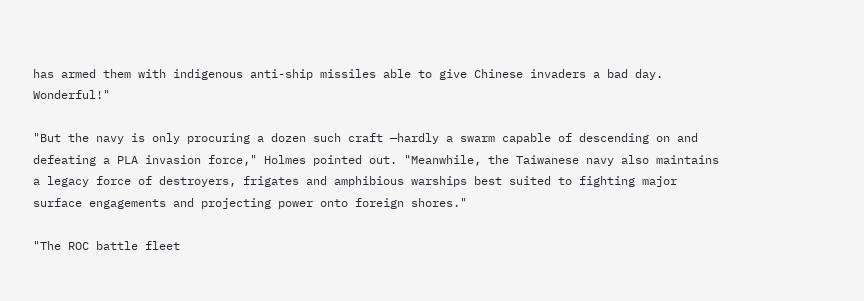has armed them with indigenous anti-ship missiles able to give Chinese invaders a bad day. Wonderful!"

"But the navy is only procuring a dozen such craft —hardly a swarm capable of descending on and defeating a PLA invasion force," Holmes pointed out. "Meanwhile, the Taiwanese navy also maintains a legacy force of destroyers, frigates and amphibious warships best suited to fighting major surface engagements and projecting power onto foreign shores."

"The ROC battle fleet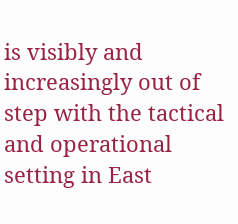is visibly and increasingly out of step with the tactical and operational setting in East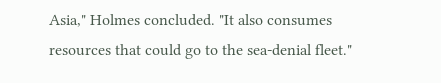Asia," Holmes concluded. "It also consumes resources that could go to the sea-denial fleet."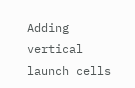Adding vertical launch cells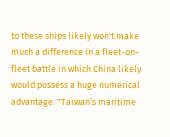to these ships likely won't make much a difference in a fleet-on-fleet battle in which China likely would possess a huge numerical advantage. "Taiwan’s maritime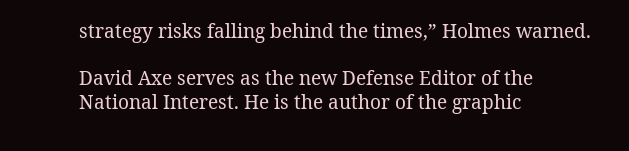strategy risks falling behind the times,” Holmes warned.

David Axe serves as the new Defense Editor of the National Interest. He is the author of the graphic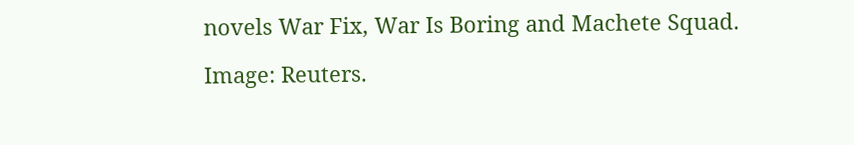novels War Fix, War Is Boring and Machete Squad.

Image: Reuters.